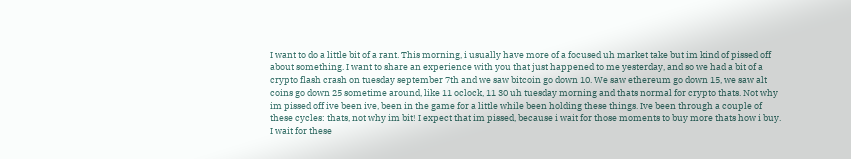I want to do a little bit of a rant. This morning, i usually have more of a focused uh market take but im kind of pissed off about something. I want to share an experience with you that just happened to me yesterday, and so we had a bit of a crypto flash crash on tuesday september 7th and we saw bitcoin go down 10. We saw ethereum go down 15, we saw alt coins go down 25 sometime around, like 11 oclock, 11 30 uh tuesday morning and thats normal for crypto thats. Not why im pissed off ive been ive, been in the game for a little while been holding these things. Ive been through a couple of these cycles: thats, not why im bit! I expect that im pissed, because i wait for those moments to buy more thats how i buy. I wait for these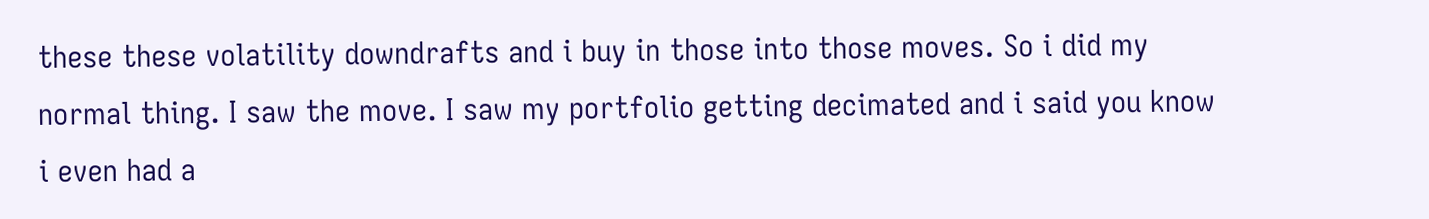these these volatility downdrafts and i buy in those into those moves. So i did my normal thing. I saw the move. I saw my portfolio getting decimated and i said you know i even had a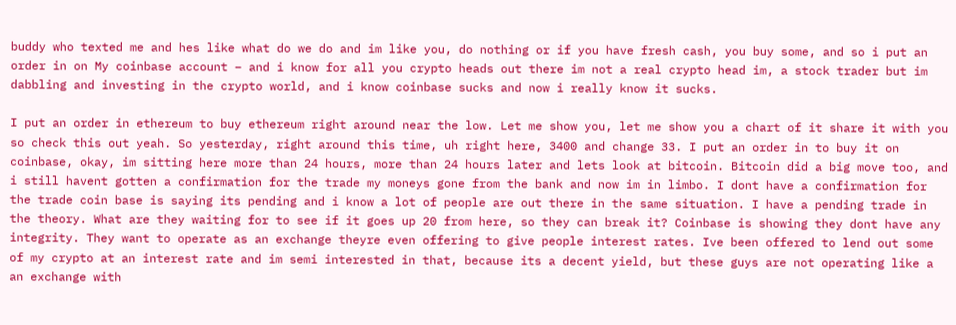buddy who texted me and hes like what do we do and im like you, do nothing or if you have fresh cash, you buy some, and so i put an order in on My coinbase account – and i know for all you crypto heads out there im not a real crypto head im, a stock trader but im dabbling and investing in the crypto world, and i know coinbase sucks and now i really know it sucks.

I put an order in ethereum to buy ethereum right around near the low. Let me show you, let me show you a chart of it share it with you so check this out yeah. So yesterday, right around this time, uh right here, 3400 and change 33. I put an order in to buy it on coinbase, okay, im sitting here more than 24 hours, more than 24 hours later and lets look at bitcoin. Bitcoin did a big move too, and i still havent gotten a confirmation for the trade my moneys gone from the bank and now im in limbo. I dont have a confirmation for the trade coin base is saying its pending and i know a lot of people are out there in the same situation. I have a pending trade in the theory. What are they waiting for to see if it goes up 20 from here, so they can break it? Coinbase is showing they dont have any integrity. They want to operate as an exchange theyre even offering to give people interest rates. Ive been offered to lend out some of my crypto at an interest rate and im semi interested in that, because its a decent yield, but these guys are not operating like a an exchange with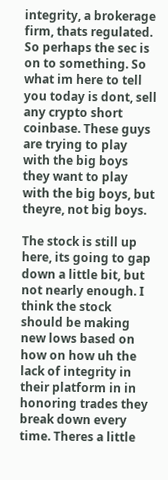integrity, a brokerage firm, thats regulated. So perhaps the sec is on to something. So what im here to tell you today is dont, sell any crypto short coinbase. These guys are trying to play with the big boys they want to play with the big boys, but theyre, not big boys.

The stock is still up here, its going to gap down a little bit, but not nearly enough. I think the stock should be making new lows based on how on how uh the lack of integrity in their platform in in honoring trades they break down every time. Theres a little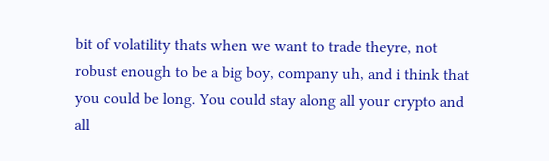bit of volatility thats when we want to trade theyre, not robust enough to be a big boy, company uh, and i think that you could be long. You could stay along all your crypto and all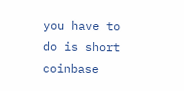you have to do is short coinbase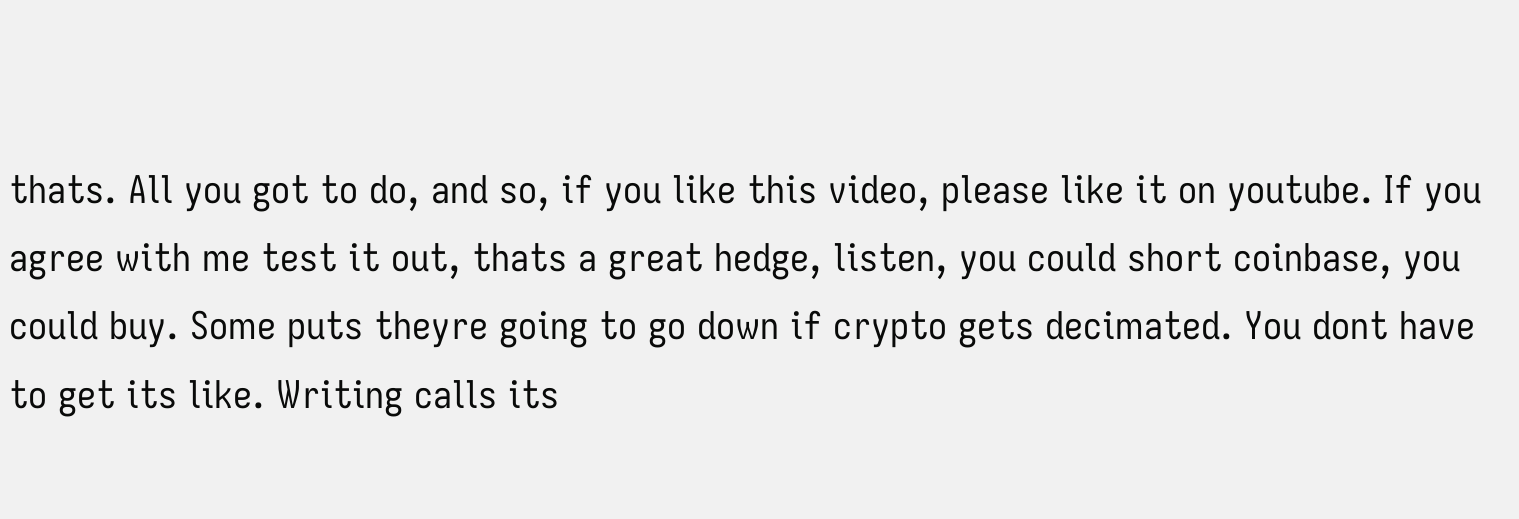thats. All you got to do, and so, if you like this video, please like it on youtube. If you agree with me test it out, thats a great hedge, listen, you could short coinbase, you could buy. Some puts theyre going to go down if crypto gets decimated. You dont have to get its like. Writing calls its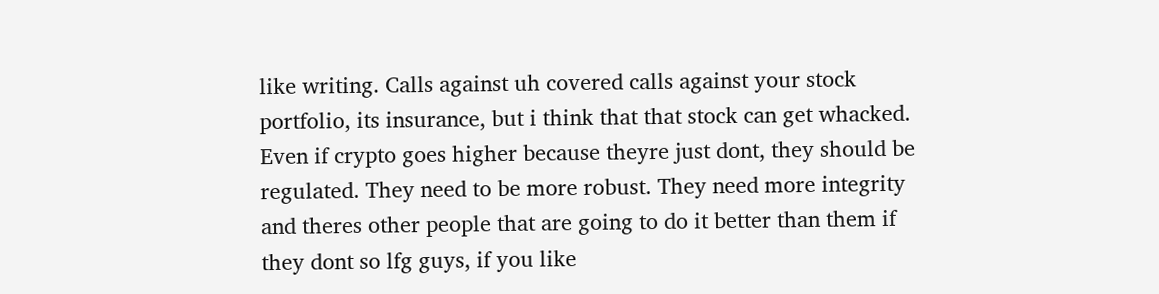like writing. Calls against uh covered calls against your stock portfolio, its insurance, but i think that that stock can get whacked. Even if crypto goes higher because theyre just dont, they should be regulated. They need to be more robust. They need more integrity and theres other people that are going to do it better than them if they dont so lfg guys, if you like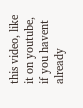this video, like it on youtube, if you havent already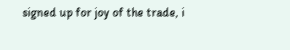signed up for joy of the trade, i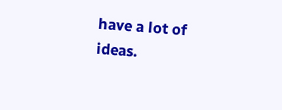have a lot of ideas.